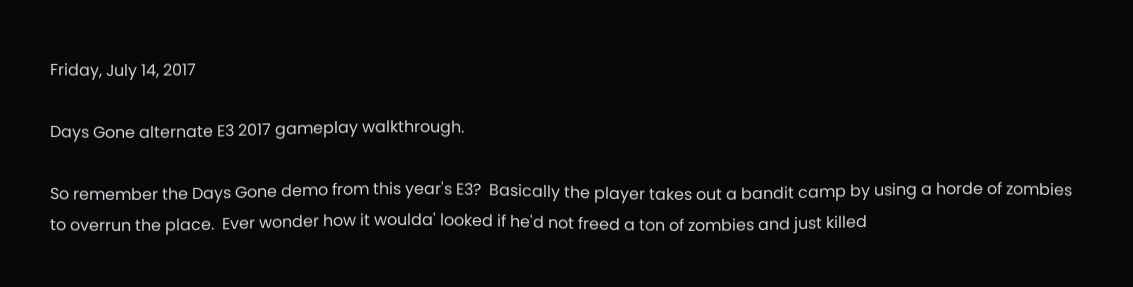Friday, July 14, 2017

Days Gone alternate E3 2017 gameplay walkthrough.

So remember the Days Gone demo from this year's E3?  Basically the player takes out a bandit camp by using a horde of zombies to overrun the place.  Ever wonder how it woulda' looked if he'd not freed a ton of zombies and just killed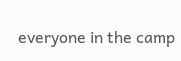everyone in the camp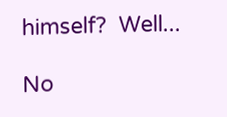himself?  Well...

No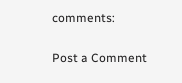comments:

Post a Comment